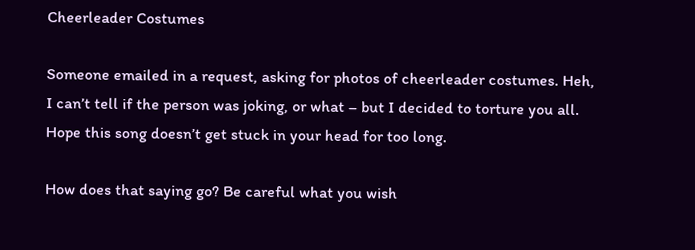Cheerleader Costumes

Someone emailed in a request, asking for photos of cheerleader costumes. Heh, I can’t tell if the person was joking, or what – but I decided to torture you all. Hope this song doesn’t get stuck in your head for too long.

How does that saying go? Be careful what you wish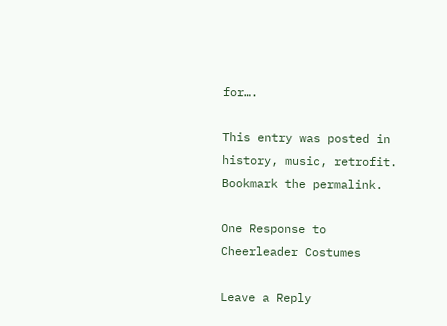for….

This entry was posted in history, music, retrofit. Bookmark the permalink.

One Response to Cheerleader Costumes

Leave a Reply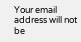Your email address will not be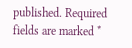published. Required fields are marked *